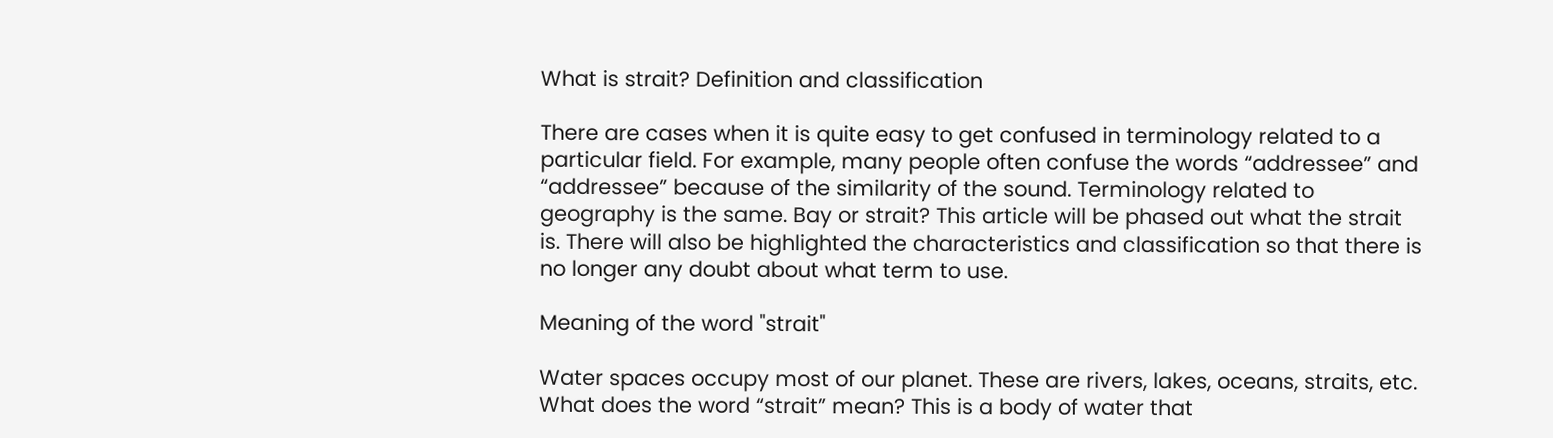What is strait? Definition and classification

There are cases when it is quite easy to get confused in terminology related to a particular field. For example, many people often confuse the words “addressee” and “addressee” because of the similarity of the sound. Terminology related to geography is the same. Bay or strait? This article will be phased out what the strait is. There will also be highlighted the characteristics and classification so that there is no longer any doubt about what term to use.

Meaning of the word "strait"

Water spaces occupy most of our planet. These are rivers, lakes, oceans, straits, etc. What does the word “strait” mean? This is a body of water that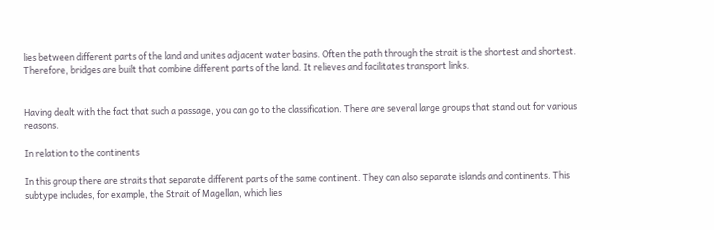lies between different parts of the land and unites adjacent water basins. Often the path through the strait is the shortest and shortest. Therefore, bridges are built that combine different parts of the land. It relieves and facilitates transport links.


Having dealt with the fact that such a passage, you can go to the classification. There are several large groups that stand out for various reasons.

In relation to the continents

In this group there are straits that separate different parts of the same continent. They can also separate islands and continents. This subtype includes, for example, the Strait of Magellan, which lies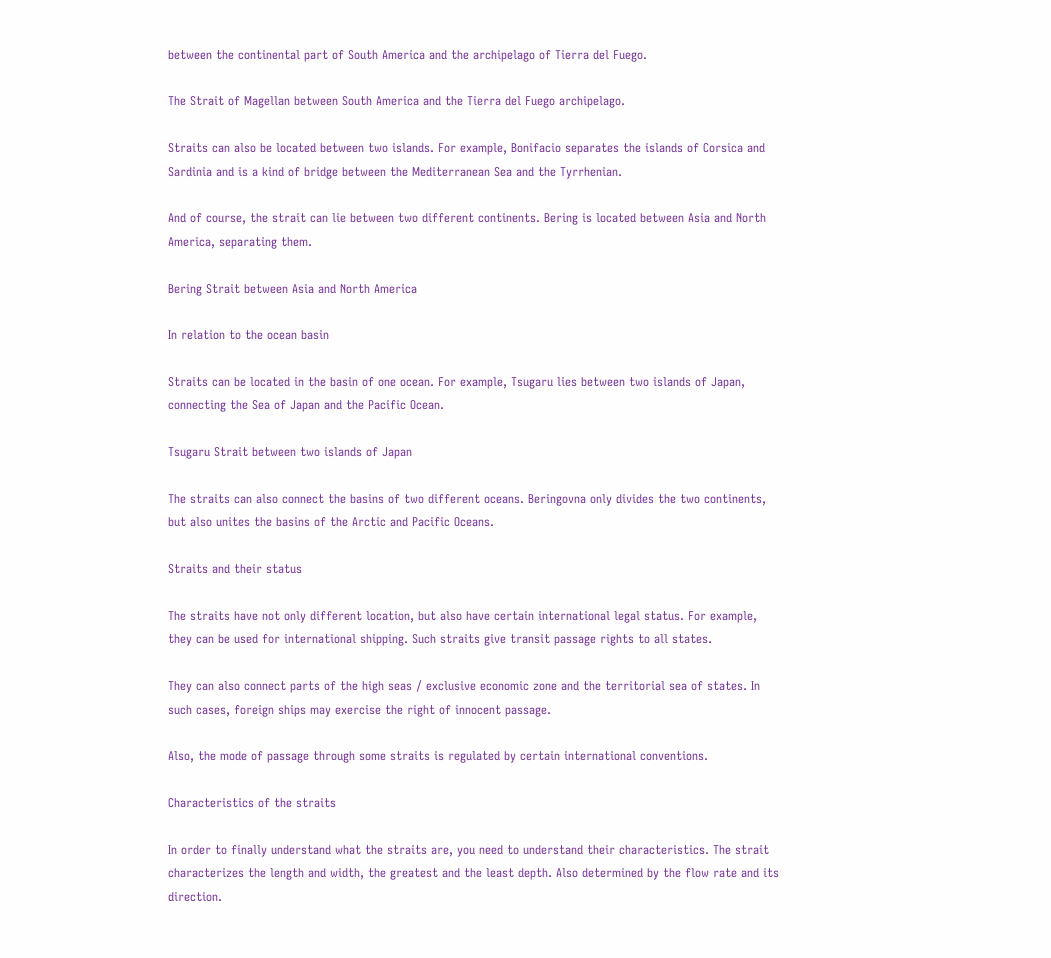between the continental part of South America and the archipelago of Tierra del Fuego.

The Strait of Magellan between South America and the Tierra del Fuego archipelago.

Straits can also be located between two islands. For example, Bonifacio separates the islands of Corsica and Sardinia and is a kind of bridge between the Mediterranean Sea and the Tyrrhenian.

And of course, the strait can lie between two different continents. Bering is located between Asia and North America, separating them.

Bering Strait between Asia and North America

In relation to the ocean basin

Straits can be located in the basin of one ocean. For example, Tsugaru lies between two islands of Japan, connecting the Sea of Japan and the Pacific Ocean.

Tsugaru Strait between two islands of Japan

The straits can also connect the basins of two different oceans. Beringovna only divides the two continents, but also unites the basins of the Arctic and Pacific Oceans.

Straits and their status

The straits have not only different location, but also have certain international legal status. For example, they can be used for international shipping. Such straits give transit passage rights to all states.

They can also connect parts of the high seas / exclusive economic zone and the territorial sea of states. In such cases, foreign ships may exercise the right of innocent passage.

Also, the mode of passage through some straits is regulated by certain international conventions.

Characteristics of the straits

In order to finally understand what the straits are, you need to understand their characteristics. The strait characterizes the length and width, the greatest and the least depth. Also determined by the flow rate and its direction.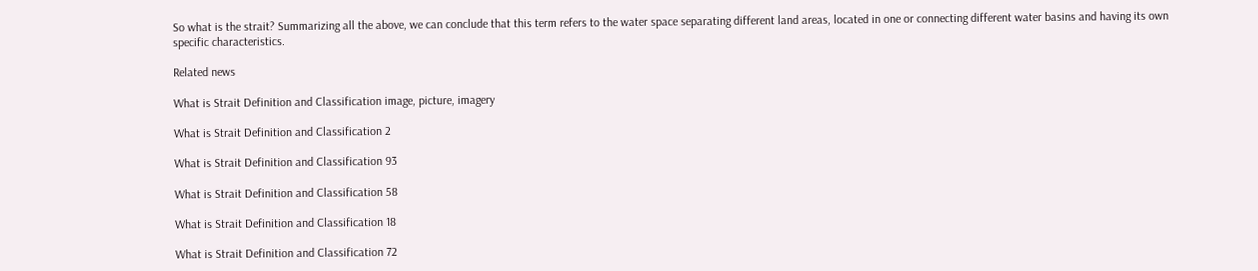So what is the strait? Summarizing all the above, we can conclude that this term refers to the water space separating different land areas, located in one or connecting different water basins and having its own specific characteristics.

Related news

What is Strait Definition and Classification image, picture, imagery

What is Strait Definition and Classification 2

What is Strait Definition and Classification 93

What is Strait Definition and Classification 58

What is Strait Definition and Classification 18

What is Strait Definition and Classification 72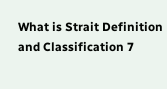What is Strait Definition and Classification 7